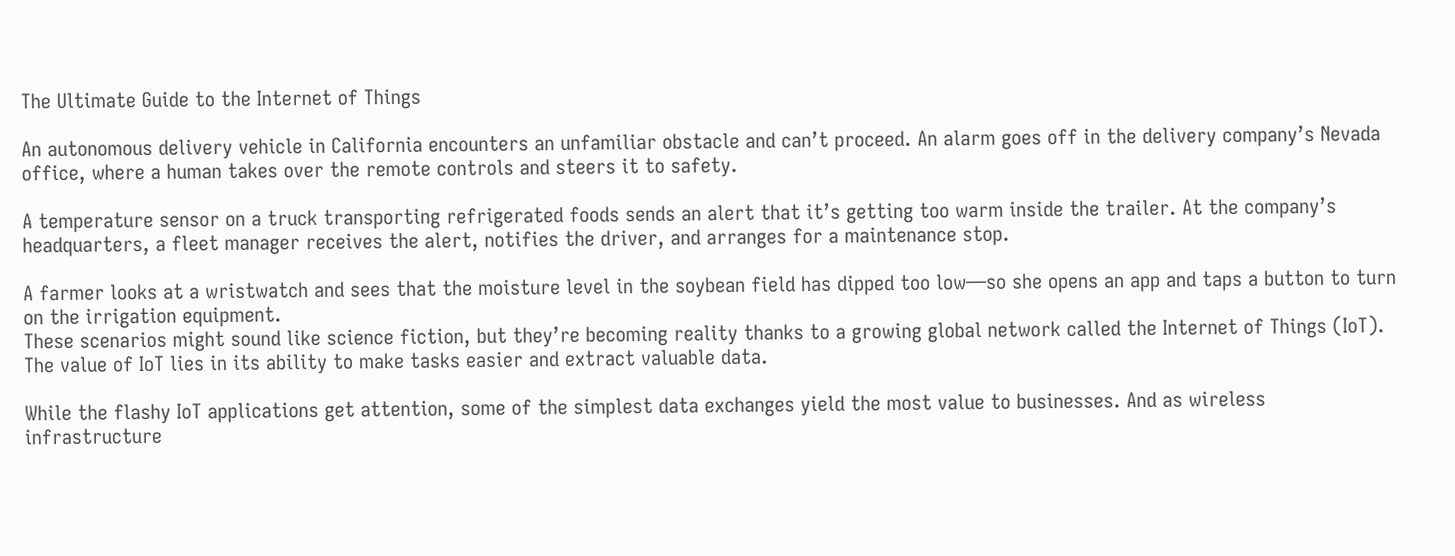The Ultimate Guide to the Internet of Things

An autonomous delivery vehicle in California encounters an unfamiliar obstacle and can’t proceed. An alarm goes off in the delivery company’s Nevada office, where a human takes over the remote controls and steers it to safety.

A temperature sensor on a truck transporting refrigerated foods sends an alert that it’s getting too warm inside the trailer. At the company’s headquarters, a fleet manager receives the alert, notifies the driver, and arranges for a maintenance stop.

A farmer looks at a wristwatch and sees that the moisture level in the soybean field has dipped too low—so she opens an app and taps a button to turn on the irrigation equipment.
These scenarios might sound like science fiction, but they’re becoming reality thanks to a growing global network called the Internet of Things (IoT). The value of IoT lies in its ability to make tasks easier and extract valuable data.

While the flashy IoT applications get attention, some of the simplest data exchanges yield the most value to businesses. And as wireless infrastructure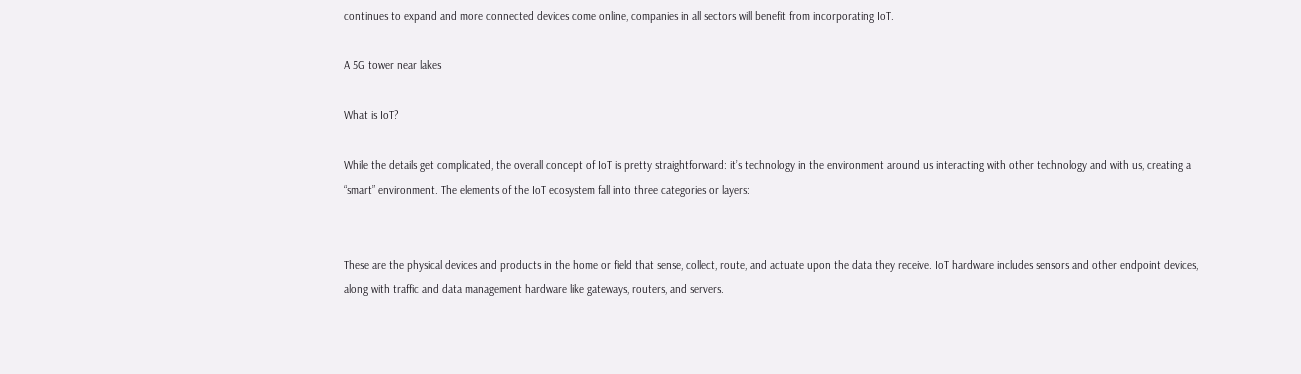continues to expand and more connected devices come online, companies in all sectors will benefit from incorporating IoT.

A 5G tower near lakes

What is IoT?

While the details get complicated, the overall concept of IoT is pretty straightforward: it’s technology in the environment around us interacting with other technology and with us, creating a “smart” environment. The elements of the IoT ecosystem fall into three categories or layers:


These are the physical devices and products in the home or field that sense, collect, route, and actuate upon the data they receive. IoT hardware includes sensors and other endpoint devices, along with traffic and data management hardware like gateways, routers, and servers.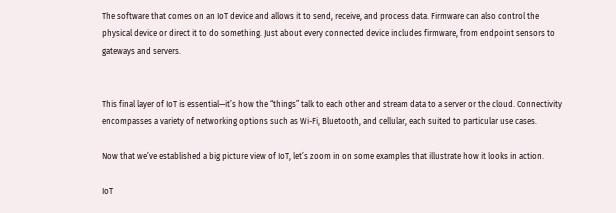The software that comes on an IoT device and allows it to send, receive, and process data. Firmware can also control the physical device or direct it to do something. Just about every connected device includes firmware, from endpoint sensors to gateways and servers.


This final layer of IoT is essential—it’s how the “things” talk to each other and stream data to a server or the cloud. Connectivity encompasses a variety of networking options such as Wi-Fi, Bluetooth, and cellular, each suited to particular use cases.

Now that we’ve established a big picture view of IoT, let’s zoom in on some examples that illustrate how it looks in action.

IoT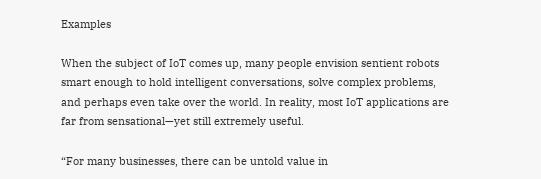Examples

When the subject of IoT comes up, many people envision sentient robots smart enough to hold intelligent conversations, solve complex problems, and perhaps even take over the world. In reality, most IoT applications are far from sensational—yet still extremely useful.

“For many businesses, there can be untold value in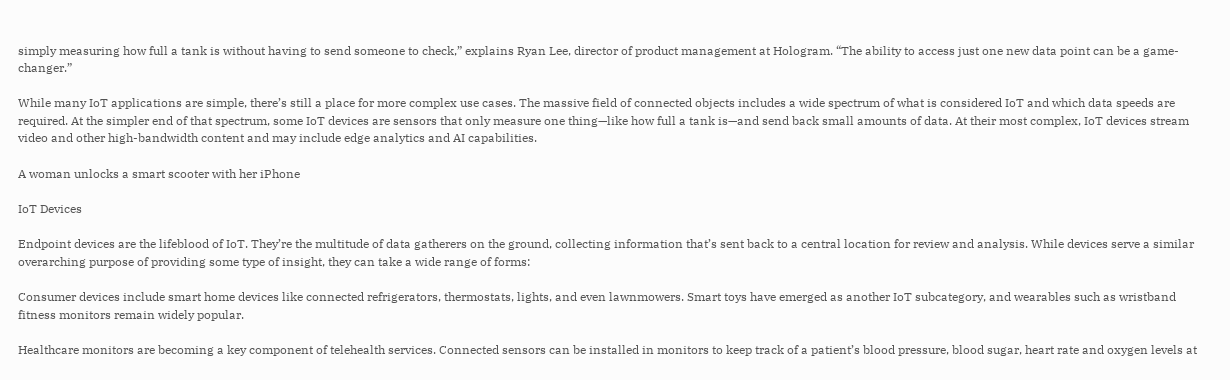simply measuring how full a tank is without having to send someone to check,” explains Ryan Lee, director of product management at Hologram. “The ability to access just one new data point can be a game-changer.”

While many IoT applications are simple, there’s still a place for more complex use cases. The massive field of connected objects includes a wide spectrum of what is considered IoT and which data speeds are required. At the simpler end of that spectrum, some IoT devices are sensors that only measure one thing—like how full a tank is—and send back small amounts of data. At their most complex, IoT devices stream video and other high-bandwidth content and may include edge analytics and AI capabilities.

A woman unlocks a smart scooter with her iPhone

IoT Devices

Endpoint devices are the lifeblood of IoT. They’re the multitude of data gatherers on the ground, collecting information that’s sent back to a central location for review and analysis. While devices serve a similar overarching purpose of providing some type of insight, they can take a wide range of forms:

Consumer devices include smart home devices like connected refrigerators, thermostats, lights, and even lawnmowers. Smart toys have emerged as another IoT subcategory, and wearables such as wristband fitness monitors remain widely popular.

Healthcare monitors are becoming a key component of telehealth services. Connected sensors can be installed in monitors to keep track of a patient’s blood pressure, blood sugar, heart rate and oxygen levels at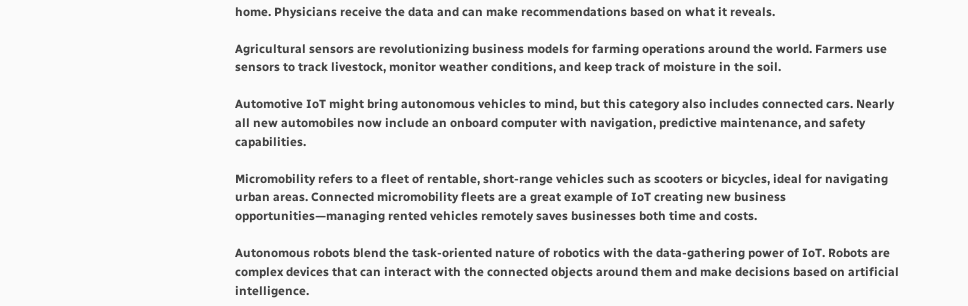home. Physicians receive the data and can make recommendations based on what it reveals.

Agricultural sensors are revolutionizing business models for farming operations around the world. Farmers use sensors to track livestock, monitor weather conditions, and keep track of moisture in the soil.

Automotive IoT might bring autonomous vehicles to mind, but this category also includes connected cars. Nearly all new automobiles now include an onboard computer with navigation, predictive maintenance, and safety capabilities.

Micromobility refers to a fleet of rentable, short-range vehicles such as scooters or bicycles, ideal for navigating urban areas. Connected micromobility fleets are a great example of IoT creating new business opportunities—managing rented vehicles remotely saves businesses both time and costs.

Autonomous robots blend the task-oriented nature of robotics with the data-gathering power of IoT. Robots are complex devices that can interact with the connected objects around them and make decisions based on artificial intelligence.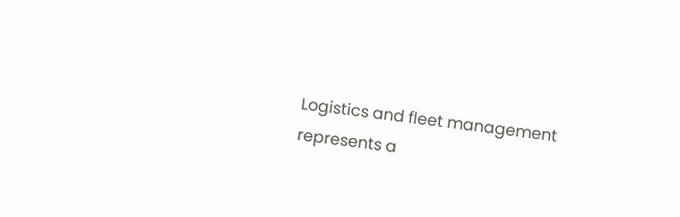Logistics and fleet management represents a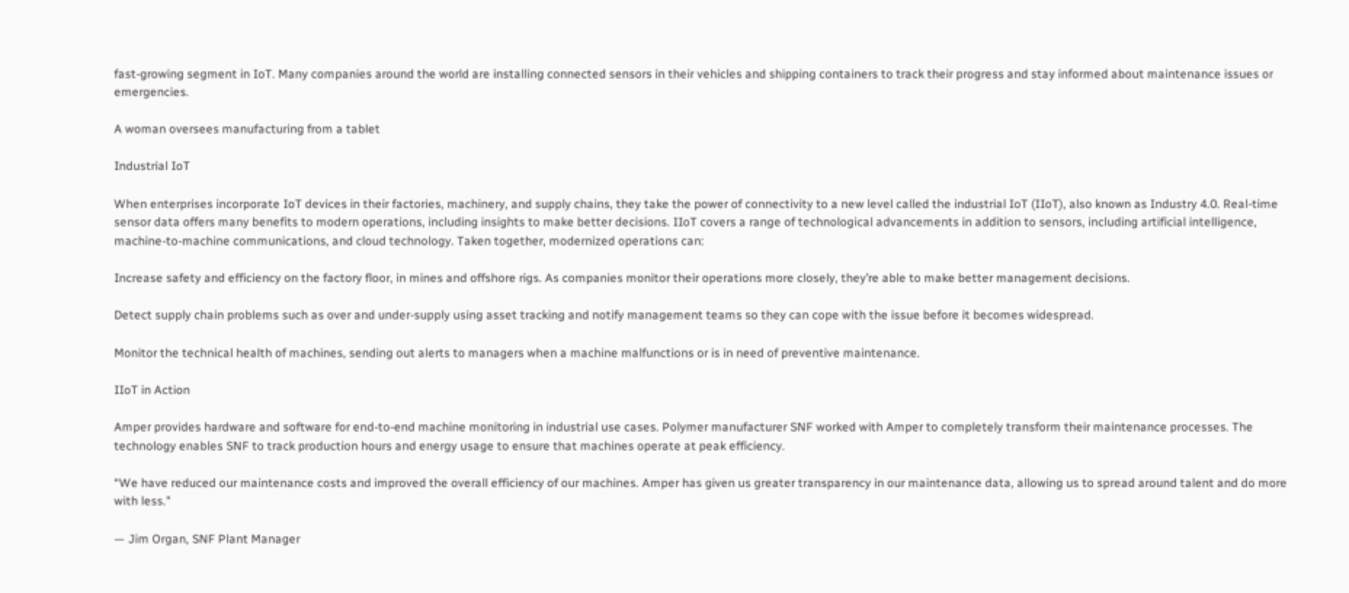fast-growing segment in IoT. Many companies around the world are installing connected sensors in their vehicles and shipping containers to track their progress and stay informed about maintenance issues or emergencies.

A woman oversees manufacturing from a tablet

Industrial IoT

When enterprises incorporate IoT devices in their factories, machinery, and supply chains, they take the power of connectivity to a new level called the industrial IoT (IIoT), also known as Industry 4.0. Real-time sensor data offers many benefits to modern operations, including insights to make better decisions. IIoT covers a range of technological advancements in addition to sensors, including artificial intelligence, machine-to-machine communications, and cloud technology. Taken together, modernized operations can:

Increase safety and efficiency on the factory floor, in mines and offshore rigs. As companies monitor their operations more closely, they’re able to make better management decisions.

Detect supply chain problems such as over and under-supply using asset tracking and notify management teams so they can cope with the issue before it becomes widespread.

Monitor the technical health of machines, sending out alerts to managers when a machine malfunctions or is in need of preventive maintenance.

IIoT in Action

Amper provides hardware and software for end-to-end machine monitoring in industrial use cases. Polymer manufacturer SNF worked with Amper to completely transform their maintenance processes. The technology enables SNF to track production hours and energy usage to ensure that machines operate at peak efficiency.

“We have reduced our maintenance costs and improved the overall efficiency of our machines. Amper has given us greater transparency in our maintenance data, allowing us to spread around talent and do more with less."

— Jim Organ, SNF Plant Manager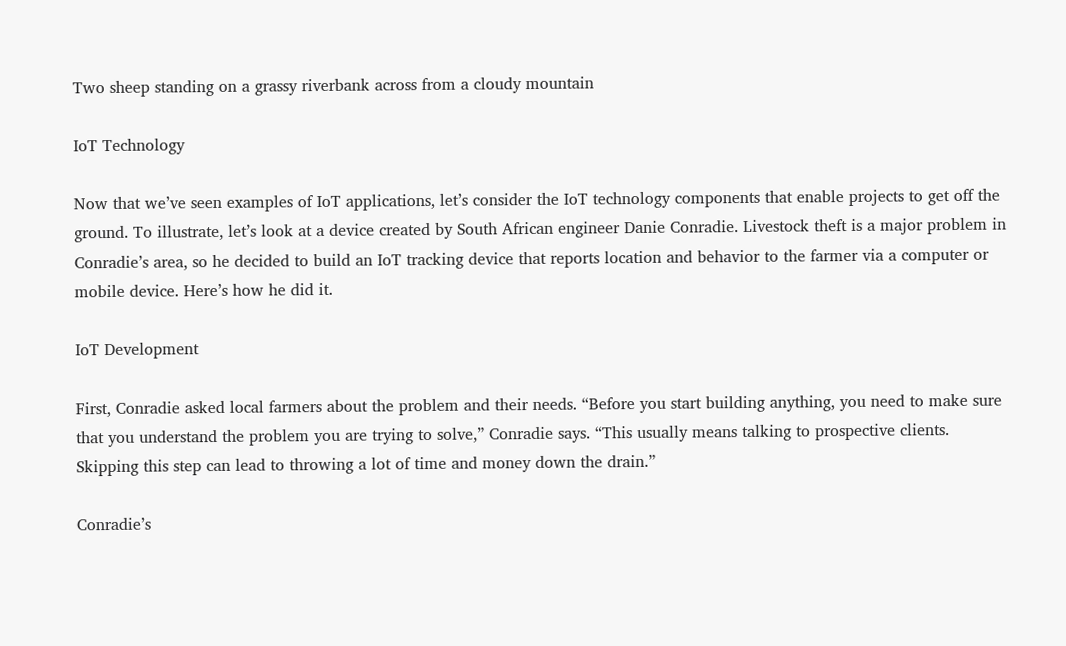Two sheep standing on a grassy riverbank across from a cloudy mountain

IoT Technology

Now that we’ve seen examples of IoT applications, let’s consider the IoT technology components that enable projects to get off the ground. To illustrate, let’s look at a device created by South African engineer Danie Conradie. Livestock theft is a major problem in Conradie’s area, so he decided to build an IoT tracking device that reports location and behavior to the farmer via a computer or mobile device. Here’s how he did it.

IoT Development

First, Conradie asked local farmers about the problem and their needs. “Before you start building anything, you need to make sure that you understand the problem you are trying to solve,” Conradie says. “This usually means talking to prospective clients. Skipping this step can lead to throwing a lot of time and money down the drain.”

Conradie’s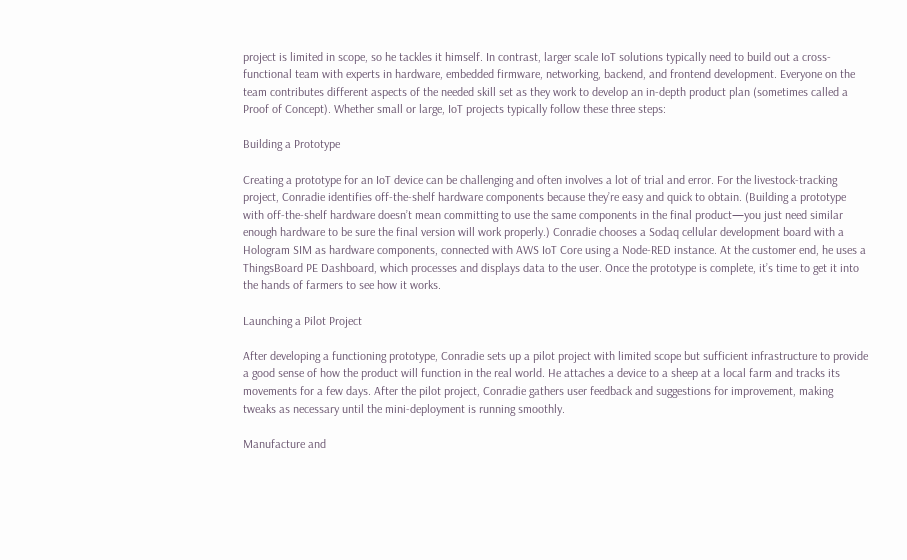project is limited in scope, so he tackles it himself. In contrast, larger scale IoT solutions typically need to build out a cross-functional team with experts in hardware, embedded firmware, networking, backend, and frontend development. Everyone on the team contributes different aspects of the needed skill set as they work to develop an in-depth product plan (sometimes called a Proof of Concept). Whether small or large, IoT projects typically follow these three steps:

Building a Prototype

Creating a prototype for an IoT device can be challenging and often involves a lot of trial and error. For the livestock-tracking project, Conradie identifies off-the-shelf hardware components because they’re easy and quick to obtain. (Building a prototype with off-the-shelf hardware doesn’t mean committing to use the same components in the final product—you just need similar enough hardware to be sure the final version will work properly.) Conradie chooses a Sodaq cellular development board with a Hologram SIM as hardware components, connected with AWS IoT Core using a Node-RED instance. At the customer end, he uses a ThingsBoard PE Dashboard, which processes and displays data to the user. Once the prototype is complete, it’s time to get it into the hands of farmers to see how it works.

Launching a Pilot Project

After developing a functioning prototype, Conradie sets up a pilot project with limited scope but sufficient infrastructure to provide a good sense of how the product will function in the real world. He attaches a device to a sheep at a local farm and tracks its movements for a few days. After the pilot project, Conradie gathers user feedback and suggestions for improvement, making tweaks as necessary until the mini-deployment is running smoothly.

Manufacture and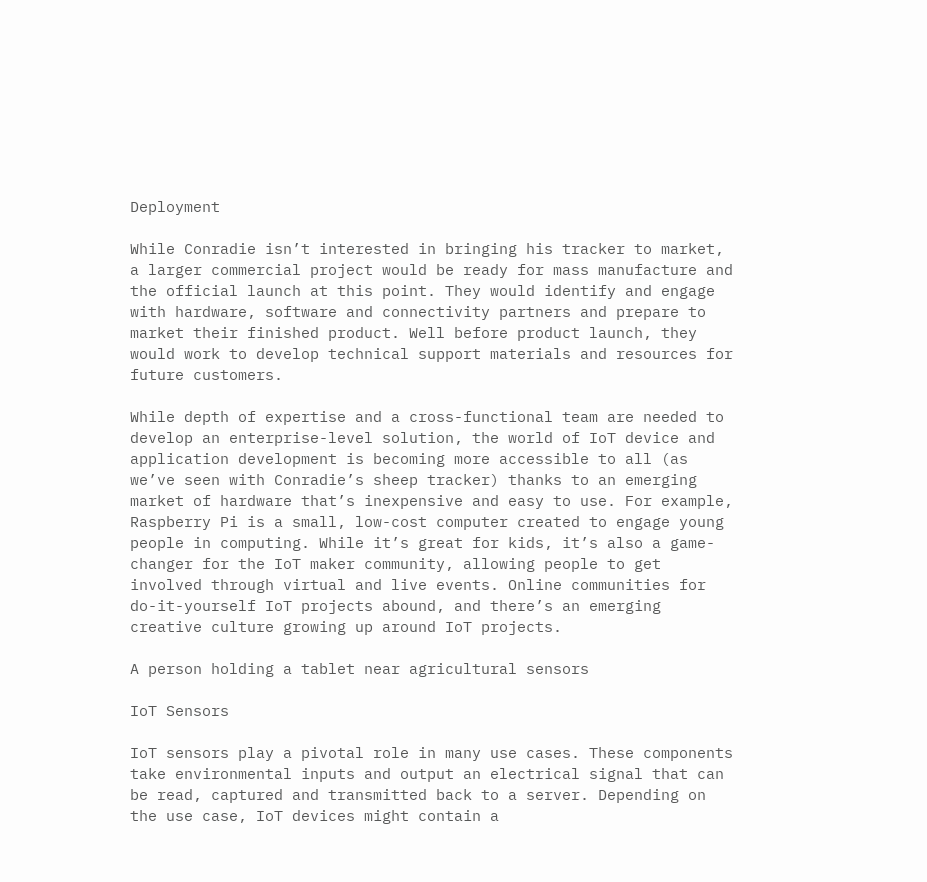Deployment

While Conradie isn’t interested in bringing his tracker to market, a larger commercial project would be ready for mass manufacture and the official launch at this point. They would identify and engage with hardware, software and connectivity partners and prepare to market their finished product. Well before product launch, they would work to develop technical support materials and resources for future customers.

While depth of expertise and a cross-functional team are needed to develop an enterprise-level solution, the world of IoT device and application development is becoming more accessible to all (as we’ve seen with Conradie’s sheep tracker) thanks to an emerging market of hardware that’s inexpensive and easy to use. For example, Raspberry Pi is a small, low-cost computer created to engage young people in computing. While it’s great for kids, it’s also a game-changer for the IoT maker community, allowing people to get involved through virtual and live events. Online communities for do-it-yourself IoT projects abound, and there’s an emerging creative culture growing up around IoT projects.

A person holding a tablet near agricultural sensors

IoT Sensors

IoT sensors play a pivotal role in many use cases. These components take environmental inputs and output an electrical signal that can be read, captured and transmitted back to a server. Depending on the use case, IoT devices might contain a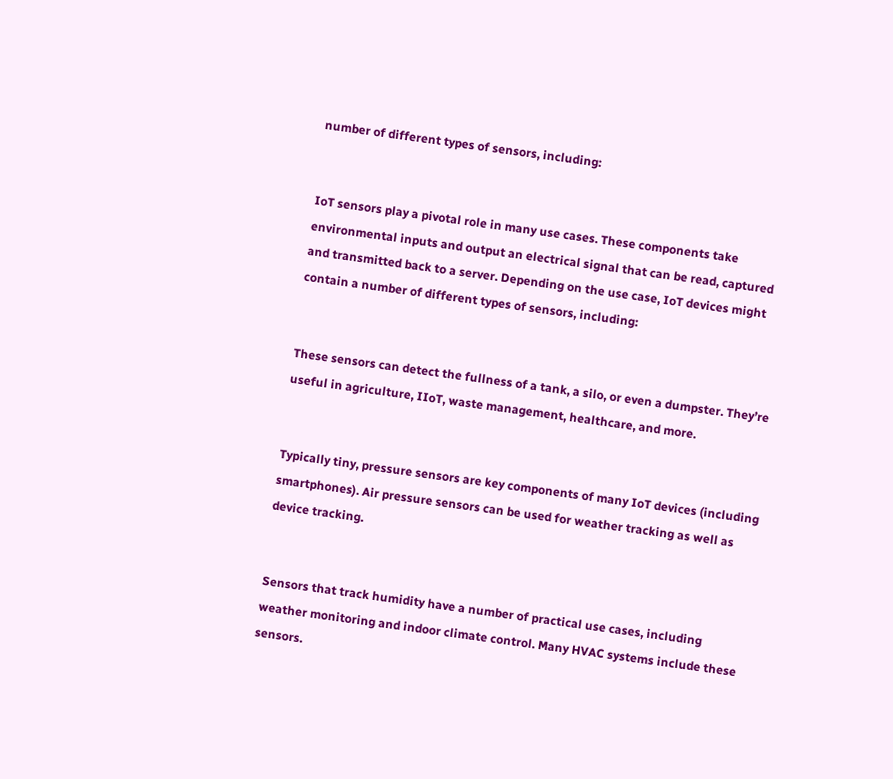number of different types of sensors, including:


IoT sensors play a pivotal role in many use cases. These components take environmental inputs and output an electrical signal that can be read, captured and transmitted back to a server. Depending on the use case, IoT devices might contain a number of different types of sensors, including:


These sensors can detect the fullness of a tank, a silo, or even a dumpster. They’re useful in agriculture, IIoT, waste management, healthcare, and more.


Typically tiny, pressure sensors are key components of many IoT devices (including smartphones). Air pressure sensors can be used for weather tracking as well as device tracking.


Sensors that track humidity have a number of practical use cases, including weather monitoring and indoor climate control. Many HVAC systems include these sensors.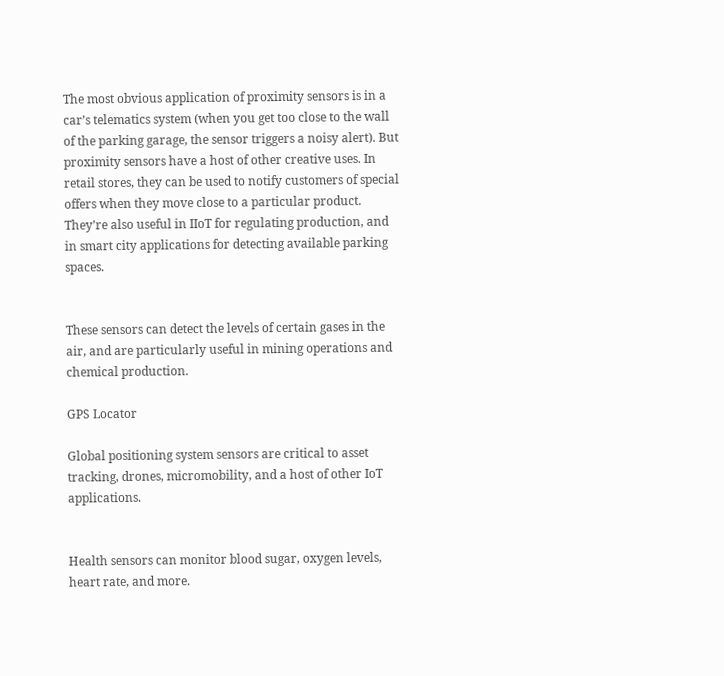The most obvious application of proximity sensors is in a car’s telematics system (when you get too close to the wall of the parking garage, the sensor triggers a noisy alert). But proximity sensors have a host of other creative uses. In retail stores, they can be used to notify customers of special offers when they move close to a particular product. They’re also useful in IIoT for regulating production, and in smart city applications for detecting available parking spaces.


These sensors can detect the levels of certain gases in the air, and are particularly useful in mining operations and chemical production.

GPS Locator

Global positioning system sensors are critical to asset tracking, drones, micromobility, and a host of other IoT applications.


Health sensors can monitor blood sugar, oxygen levels, heart rate, and more.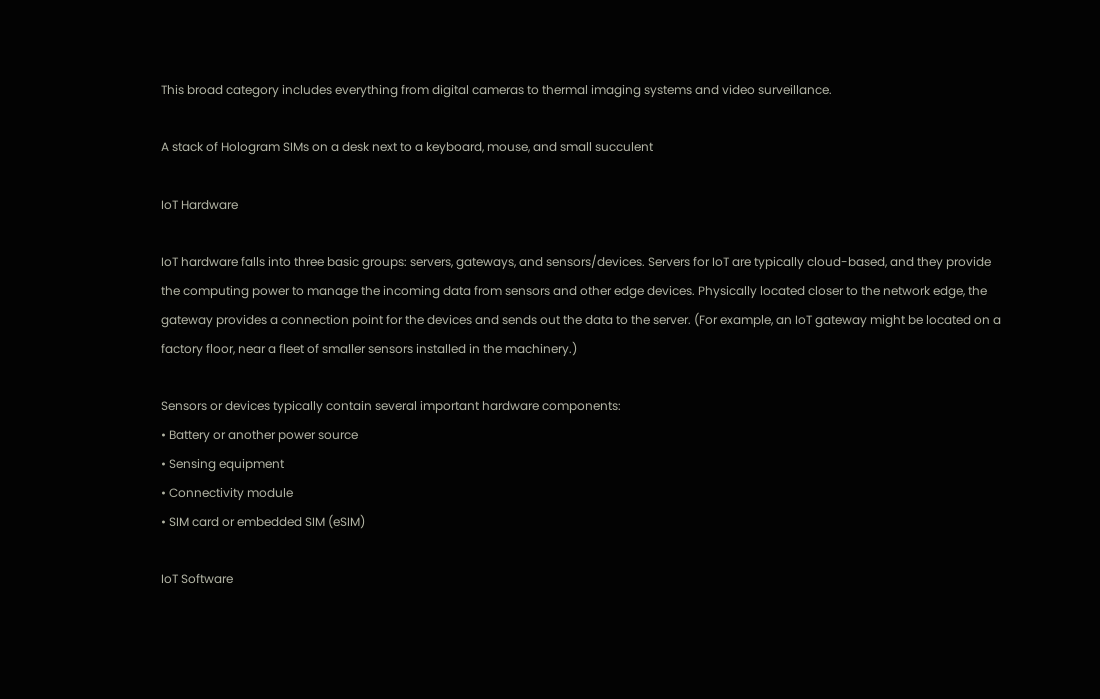This broad category includes everything from digital cameras to thermal imaging systems and video surveillance.

A stack of Hologram SIMs on a desk next to a keyboard, mouse, and small succulent

IoT Hardware

IoT hardware falls into three basic groups: servers, gateways, and sensors/devices. Servers for IoT are typically cloud-based, and they provide the computing power to manage the incoming data from sensors and other edge devices. Physically located closer to the network edge, the gateway provides a connection point for the devices and sends out the data to the server. (For example, an IoT gateway might be located on a factory floor, near a fleet of smaller sensors installed in the machinery.)

Sensors or devices typically contain several important hardware components:
• Battery or another power source
• Sensing equipment
• Connectivity module
• SIM card or embedded SIM (eSIM)

IoT Software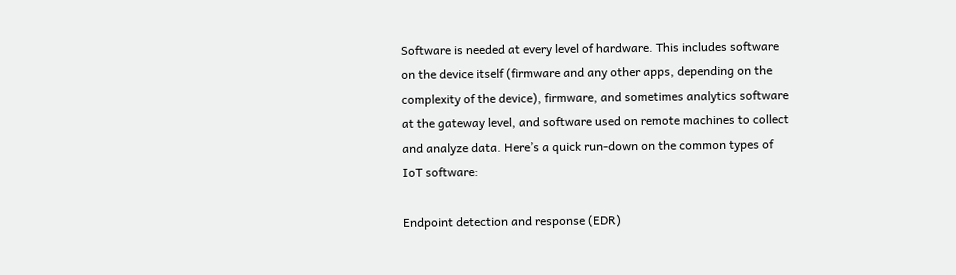Software is needed at every level of hardware. This includes software on the device itself (firmware and any other apps, depending on the complexity of the device), firmware, and sometimes analytics software at the gateway level, and software used on remote machines to collect and analyze data. Here’s a quick run-down on the common types of IoT software:

Endpoint detection and response (EDR)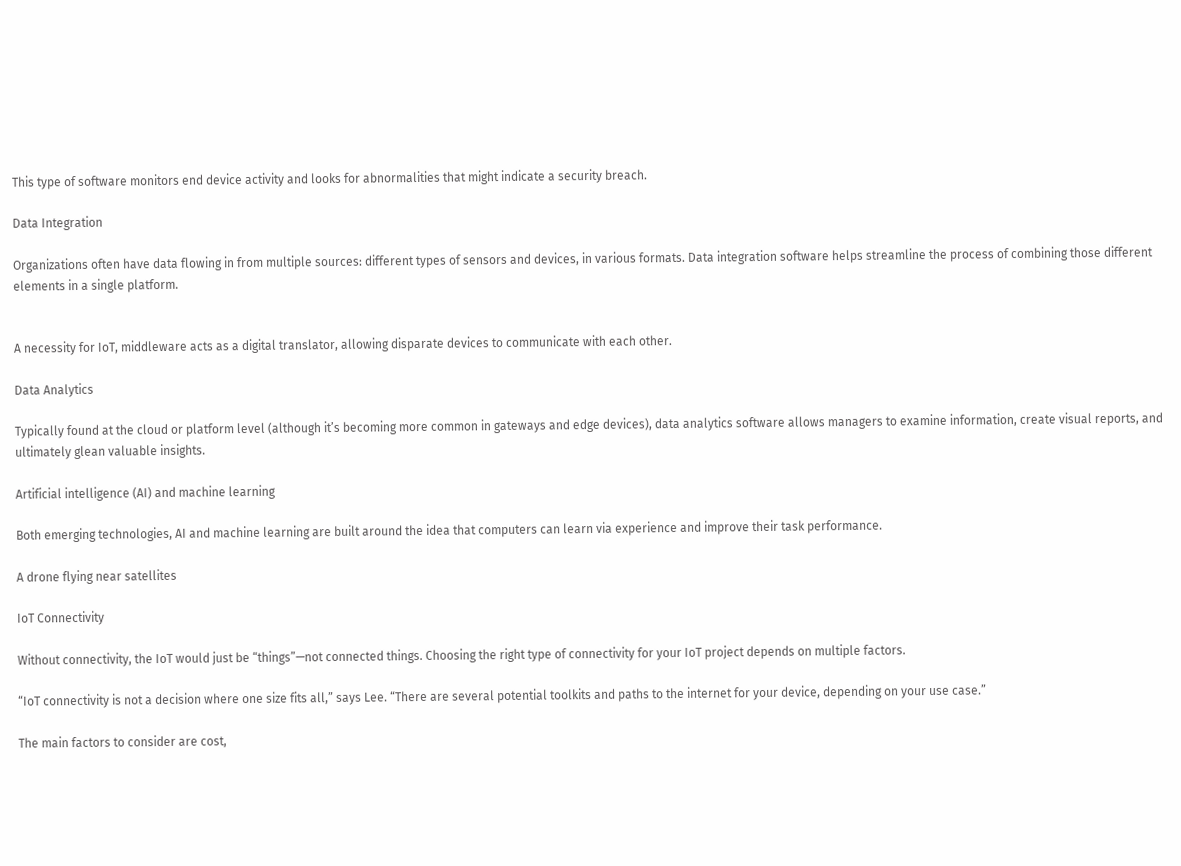This type of software monitors end device activity and looks for abnormalities that might indicate a security breach.

Data Integration

Organizations often have data flowing in from multiple sources: different types of sensors and devices, in various formats. Data integration software helps streamline the process of combining those different elements in a single platform.


A necessity for IoT, middleware acts as a digital translator, allowing disparate devices to communicate with each other.

Data Analytics

Typically found at the cloud or platform level (although it’s becoming more common in gateways and edge devices), data analytics software allows managers to examine information, create visual reports, and ultimately glean valuable insights.

Artificial intelligence (AI) and machine learning

Both emerging technologies, AI and machine learning are built around the idea that computers can learn via experience and improve their task performance.

A drone flying near satellites

IoT Connectivity

Without connectivity, the IoT would just be “things”—not connected things. Choosing the right type of connectivity for your IoT project depends on multiple factors.

“IoT connectivity is not a decision where one size fits all,” says Lee. “There are several potential toolkits and paths to the internet for your device, depending on your use case.”

The main factors to consider are cost,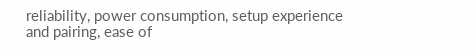reliability, power consumption, setup experience and pairing, ease of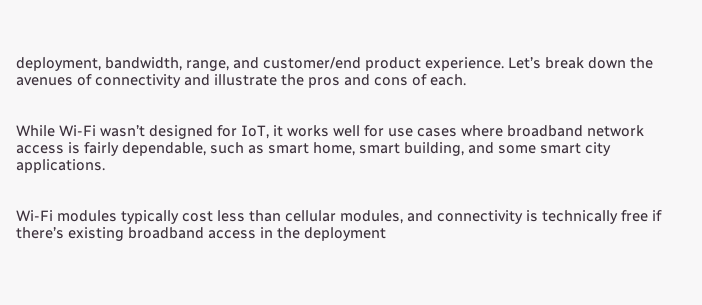deployment, bandwidth, range, and customer/end product experience. Let’s break down the avenues of connectivity and illustrate the pros and cons of each.


While Wi-Fi wasn’t designed for IoT, it works well for use cases where broadband network access is fairly dependable, such as smart home, smart building, and some smart city applications.


Wi-Fi modules typically cost less than cellular modules, and connectivity is technically free if there’s existing broadband access in the deployment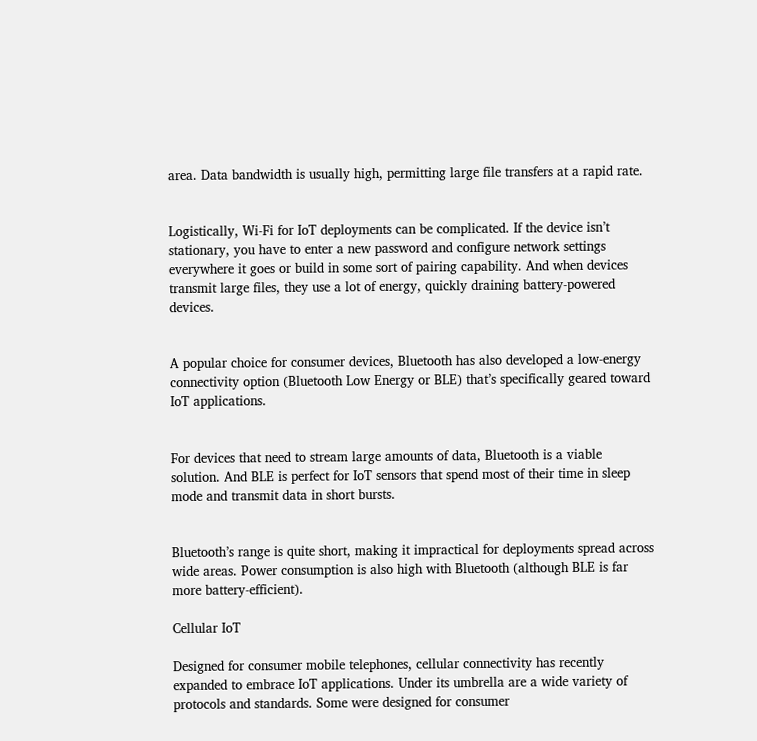area. Data bandwidth is usually high, permitting large file transfers at a rapid rate.


Logistically, Wi-Fi for IoT deployments can be complicated. If the device isn’t stationary, you have to enter a new password and configure network settings everywhere it goes or build in some sort of pairing capability. And when devices transmit large files, they use a lot of energy, quickly draining battery-powered devices.


A popular choice for consumer devices, Bluetooth has also developed a low-energy connectivity option (Bluetooth Low Energy or BLE) that’s specifically geared toward IoT applications.


For devices that need to stream large amounts of data, Bluetooth is a viable solution. And BLE is perfect for IoT sensors that spend most of their time in sleep mode and transmit data in short bursts.


Bluetooth’s range is quite short, making it impractical for deployments spread across wide areas. Power consumption is also high with Bluetooth (although BLE is far more battery-efficient).

Cellular IoT

Designed for consumer mobile telephones, cellular connectivity has recently expanded to embrace IoT applications. Under its umbrella are a wide variety of protocols and standards. Some were designed for consumer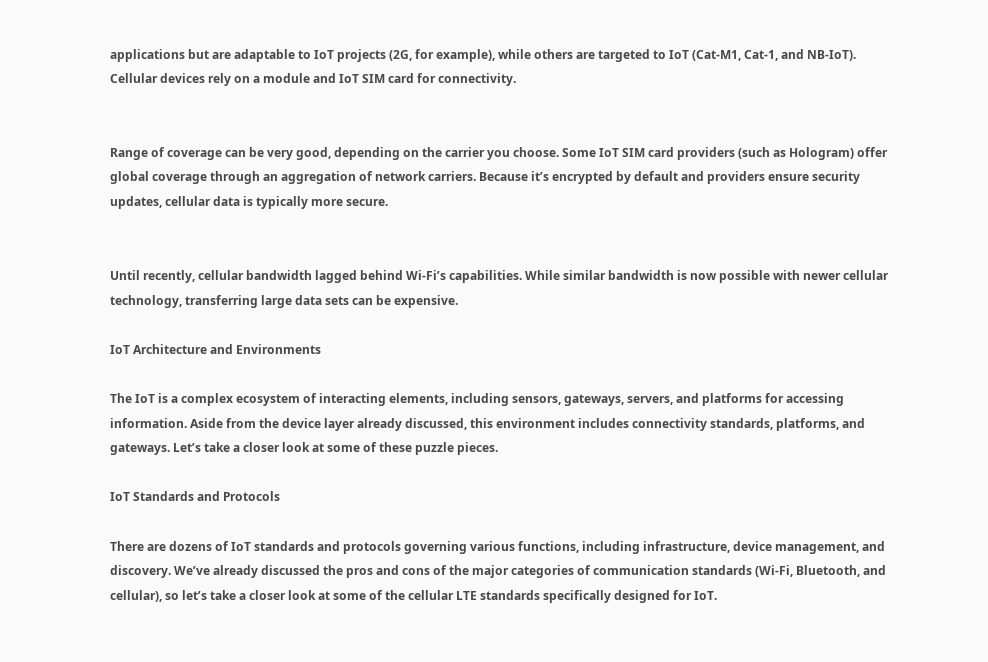applications but are adaptable to IoT projects (2G, for example), while others are targeted to IoT (Cat-M1, Cat-1, and NB-IoT). Cellular devices rely on a module and IoT SIM card for connectivity.


Range of coverage can be very good, depending on the carrier you choose. Some IoT SIM card providers (such as Hologram) offer global coverage through an aggregation of network carriers. Because it’s encrypted by default and providers ensure security updates, cellular data is typically more secure.


Until recently, cellular bandwidth lagged behind Wi-Fi’s capabilities. While similar bandwidth is now possible with newer cellular technology, transferring large data sets can be expensive.

IoT Architecture and Environments

The IoT is a complex ecosystem of interacting elements, including sensors, gateways, servers, and platforms for accessing information. Aside from the device layer already discussed, this environment includes connectivity standards, platforms, and gateways. Let’s take a closer look at some of these puzzle pieces.

IoT Standards and Protocols

There are dozens of IoT standards and protocols governing various functions, including infrastructure, device management, and discovery. We’ve already discussed the pros and cons of the major categories of communication standards (Wi-Fi, Bluetooth, and cellular), so let’s take a closer look at some of the cellular LTE standards specifically designed for IoT.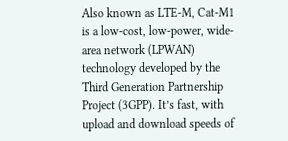Also known as LTE-M, Cat-M1 is a low-cost, low-power, wide-area network (LPWAN) technology developed by the Third Generation Partnership Project (3GPP). It’s fast, with upload and download speeds of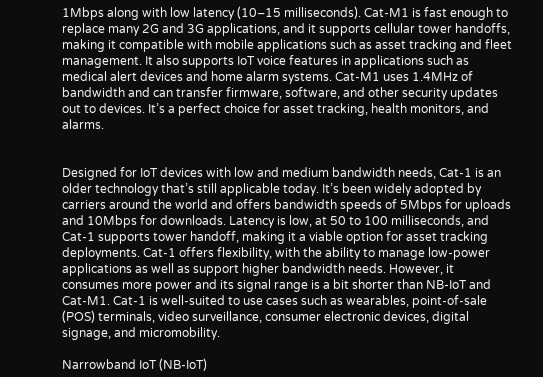1Mbps along with low latency (10–15 milliseconds). Cat-M1 is fast enough to replace many 2G and 3G applications, and it supports cellular tower handoffs, making it compatible with mobile applications such as asset tracking and fleet management. It also supports IoT voice features in applications such as medical alert devices and home alarm systems. Cat-M1 uses 1.4MHz of bandwidth and can transfer firmware, software, and other security updates out to devices. It’s a perfect choice for asset tracking, health monitors, and alarms.


Designed for IoT devices with low and medium bandwidth needs, Cat-1 is an older technology that’s still applicable today. It’s been widely adopted by carriers around the world and offers bandwidth speeds of 5Mbps for uploads and 10Mbps for downloads. Latency is low, at 50 to 100 milliseconds, and Cat-1 supports tower handoff, making it a viable option for asset tracking deployments. Cat-1 offers flexibility, with the ability to manage low-power applications as well as support higher bandwidth needs. However, it consumes more power and its signal range is a bit shorter than NB-IoT and Cat-M1. Cat-1 is well-suited to use cases such as wearables, point-of-sale (POS) terminals, video surveillance, consumer electronic devices, digital signage, and micromobility.

Narrowband IoT (NB-IoT)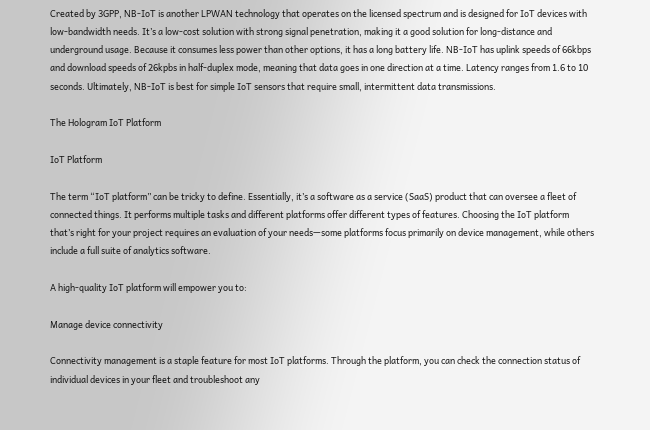Created by 3GPP, NB-IoT is another LPWAN technology that operates on the licensed spectrum and is designed for IoT devices with low-bandwidth needs. It’s a low-cost solution with strong signal penetration, making it a good solution for long-distance and underground usage. Because it consumes less power than other options, it has a long battery life. NB-IoT has uplink speeds of 66kbps and download speeds of 26kpbs in half-duplex mode, meaning that data goes in one direction at a time. Latency ranges from 1.6 to 10 seconds. Ultimately, NB-IoT is best for simple IoT sensors that require small, intermittent data transmissions.

The Hologram IoT Platform

IoT Platform

The term “IoT platform” can be tricky to define. Essentially, it’s a software as a service (SaaS) product that can oversee a fleet of connected things. It performs multiple tasks and different platforms offer different types of features. Choosing the IoT platform that’s right for your project requires an evaluation of your needs—some platforms focus primarily on device management, while others include a full suite of analytics software.

A high-quality IoT platform will empower you to:

Manage device connectivity

Connectivity management is a staple feature for most IoT platforms. Through the platform, you can check the connection status of individual devices in your fleet and troubleshoot any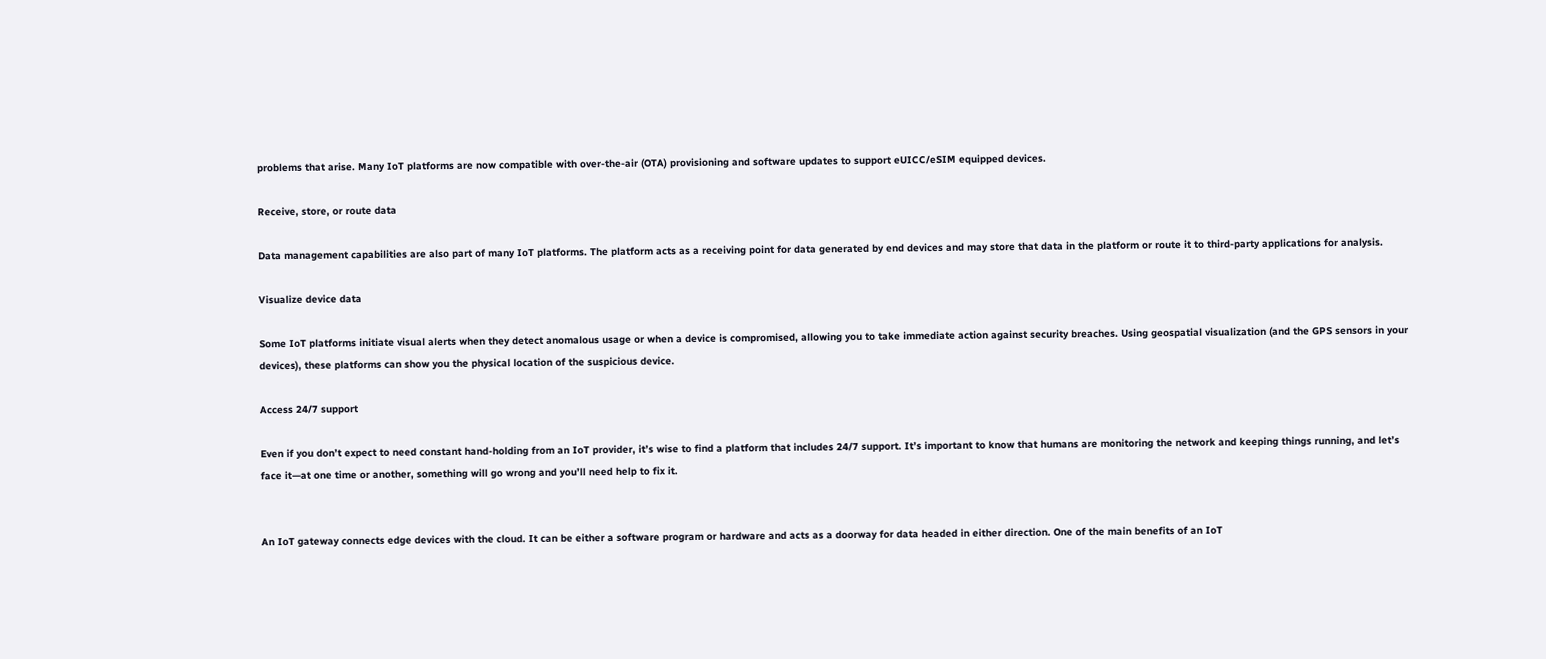problems that arise. Many IoT platforms are now compatible with over-the-air (OTA) provisioning and software updates to support eUICC/eSIM equipped devices.

Receive, store, or route data

Data management capabilities are also part of many IoT platforms. The platform acts as a receiving point for data generated by end devices and may store that data in the platform or route it to third-party applications for analysis.

Visualize device data

Some IoT platforms initiate visual alerts when they detect anomalous usage or when a device is compromised, allowing you to take immediate action against security breaches. Using geospatial visualization (and the GPS sensors in your devices), these platforms can show you the physical location of the suspicious device.

Access 24/7 support

Even if you don’t expect to need constant hand-holding from an IoT provider, it’s wise to find a platform that includes 24/7 support. It’s important to know that humans are monitoring the network and keeping things running, and let’s face it—at one time or another, something will go wrong and you’ll need help to fix it.


An IoT gateway connects edge devices with the cloud. It can be either a software program or hardware and acts as a doorway for data headed in either direction. One of the main benefits of an IoT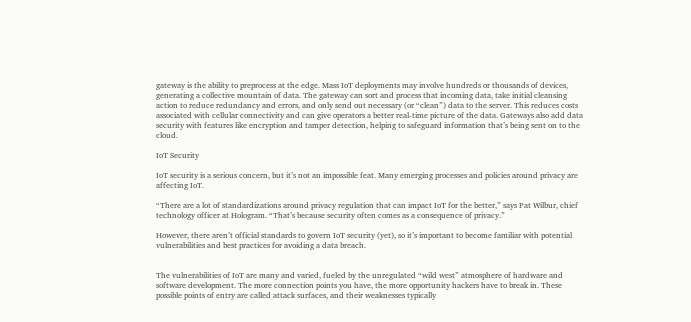gateway is the ability to preprocess at the edge. Mass IoT deployments may involve hundreds or thousands of devices, generating a collective mountain of data. The gateway can sort and process that incoming data, take initial cleansing action to reduce redundancy and errors, and only send out necessary (or “clean”) data to the server. This reduces costs associated with cellular connectivity and can give operators a better real-time picture of the data. Gateways also add data security with features like encryption and tamper detection, helping to safeguard information that’s being sent on to the cloud.

IoT Security

IoT security is a serious concern, but it’s not an impossible feat. Many emerging processes and policies around privacy are affecting IoT.

“There are a lot of standardizations around privacy regulation that can impact IoT for the better,” says Pat Wilbur, chief technology officer at Hologram. “That’s because security often comes as a consequence of privacy.”

However, there aren’t official standards to govern IoT security (yet), so it’s important to become familiar with potential vulnerabilities and best practices for avoiding a data breach.


The vulnerabilities of IoT are many and varied, fueled by the unregulated “wild west” atmosphere of hardware and software development. The more connection points you have, the more opportunity hackers have to break in. These possible points of entry are called attack surfaces, and their weaknesses typically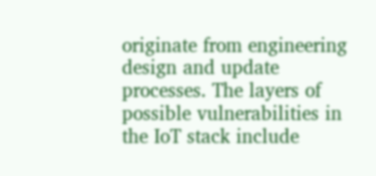originate from engineering design and update processes. The layers of possible vulnerabilities in the IoT stack include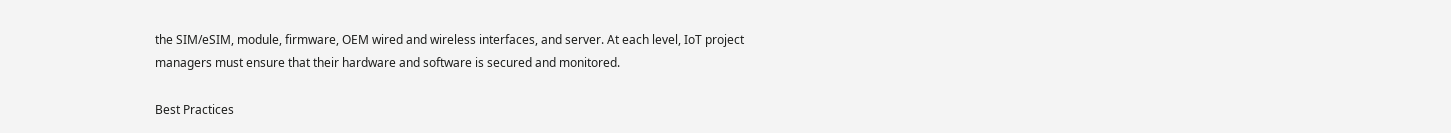the SIM/eSIM, module, firmware, OEM wired and wireless interfaces, and server. At each level, IoT project managers must ensure that their hardware and software is secured and monitored.

Best Practices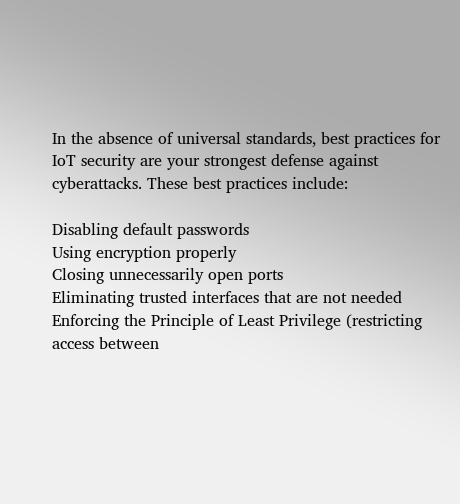In the absence of universal standards, best practices for IoT security are your strongest defense against cyberattacks. These best practices include:

Disabling default passwords
Using encryption properly
Closing unnecessarily open ports
Eliminating trusted interfaces that are not needed
Enforcing the Principle of Least Privilege (restricting access between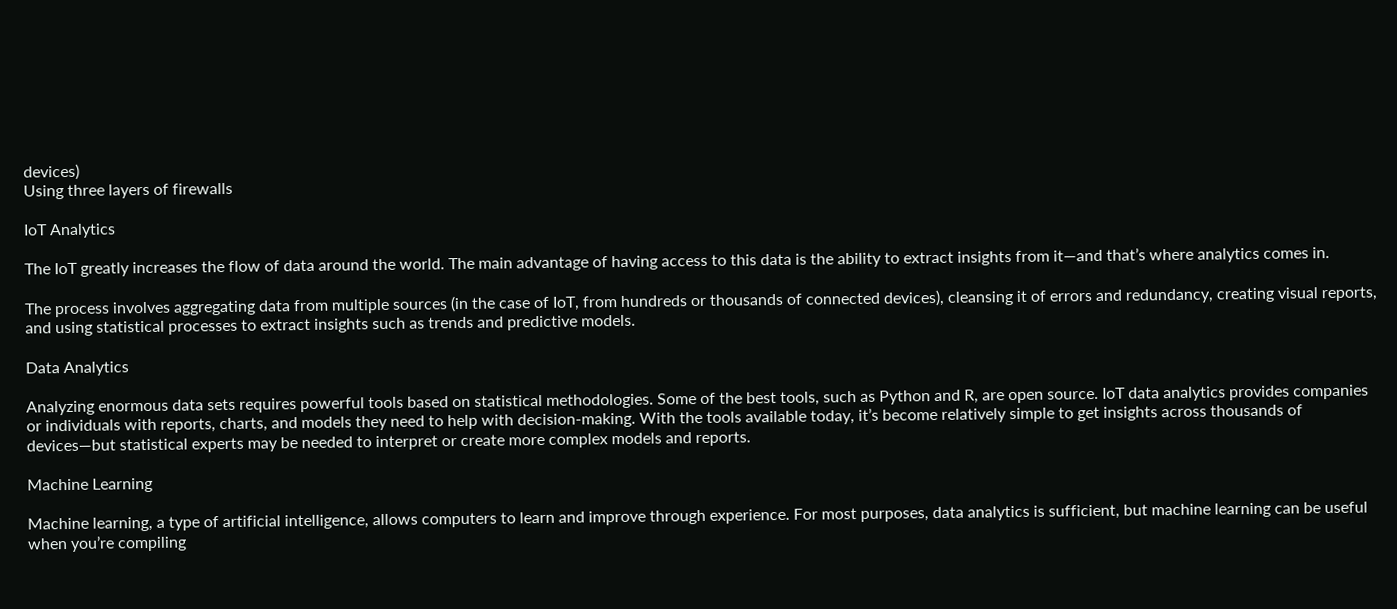devices)
Using three layers of firewalls

IoT Analytics

The IoT greatly increases the flow of data around the world. The main advantage of having access to this data is the ability to extract insights from it—and that’s where analytics comes in.

The process involves aggregating data from multiple sources (in the case of IoT, from hundreds or thousands of connected devices), cleansing it of errors and redundancy, creating visual reports, and using statistical processes to extract insights such as trends and predictive models.

Data Analytics

Analyzing enormous data sets requires powerful tools based on statistical methodologies. Some of the best tools, such as Python and R, are open source. IoT data analytics provides companies or individuals with reports, charts, and models they need to help with decision-making. With the tools available today, it’s become relatively simple to get insights across thousands of devices—but statistical experts may be needed to interpret or create more complex models and reports.

Machine Learning

Machine learning, a type of artificial intelligence, allows computers to learn and improve through experience. For most purposes, data analytics is sufficient, but machine learning can be useful when you’re compiling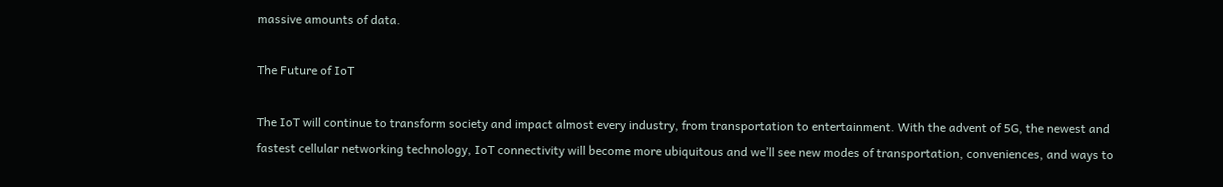massive amounts of data.

The Future of IoT

The IoT will continue to transform society and impact almost every industry, from transportation to entertainment. With the advent of 5G, the newest and fastest cellular networking technology, IoT connectivity will become more ubiquitous and we’ll see new modes of transportation, conveniences, and ways to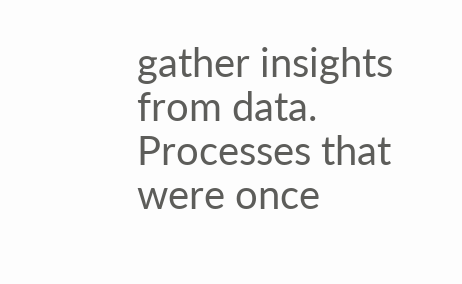gather insights from data. Processes that were once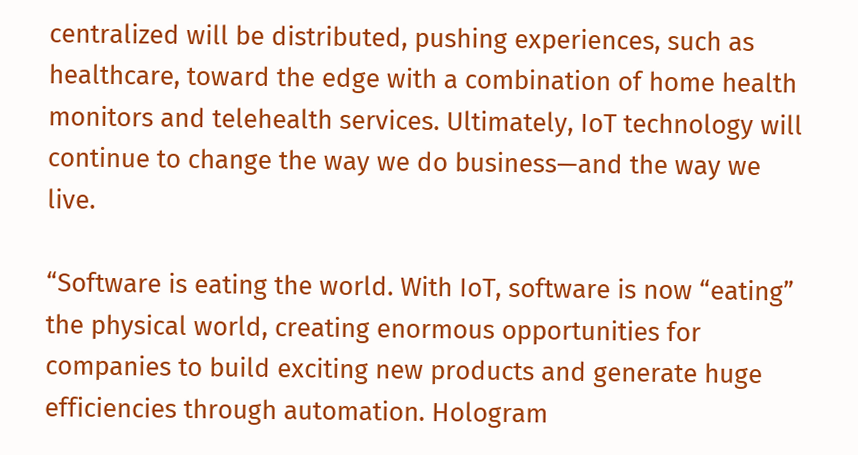centralized will be distributed, pushing experiences, such as healthcare, toward the edge with a combination of home health monitors and telehealth services. Ultimately, IoT technology will continue to change the way we do business—and the way we live.

“Software is eating the world. With IoT, software is now “eating” the physical world, creating enormous opportunities for companies to build exciting new products and generate huge efficiencies through automation. Hologram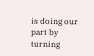is doing our part by turning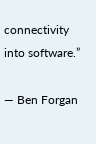connectivity into software.”

— Ben Forgan